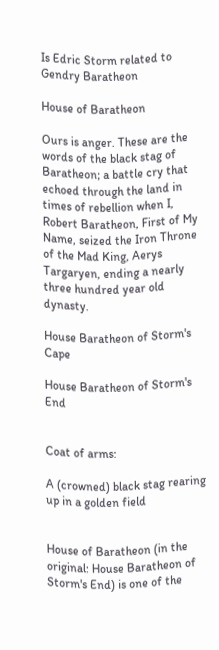Is Edric Storm related to Gendry Baratheon

House of Baratheon

Ours is anger. These are the words of the black stag of Baratheon; a battle cry that echoed through the land in times of rebellion when I, Robert Baratheon, First of My Name, seized the Iron Throne of the Mad King, Aerys Targaryen, ending a nearly three hundred year old dynasty.

House Baratheon of Storm's Cape

House Baratheon of Storm's End


Coat of arms:

A (crowned) black stag rearing up in a golden field


House of Baratheon (in the original: House Baratheon of Storm's End) is one of the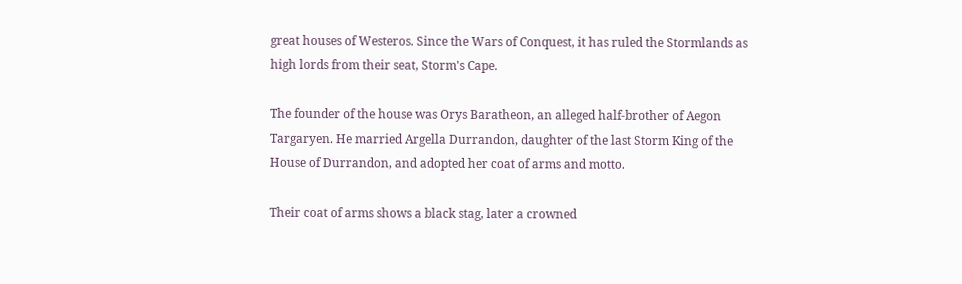great houses of Westeros. Since the Wars of Conquest, it has ruled the Stormlands as high lords from their seat, Storm's Cape.

The founder of the house was Orys Baratheon, an alleged half-brother of Aegon Targaryen. He married Argella Durrandon, daughter of the last Storm King of the House of Durrandon, and adopted her coat of arms and motto.

Their coat of arms shows a black stag, later a crowned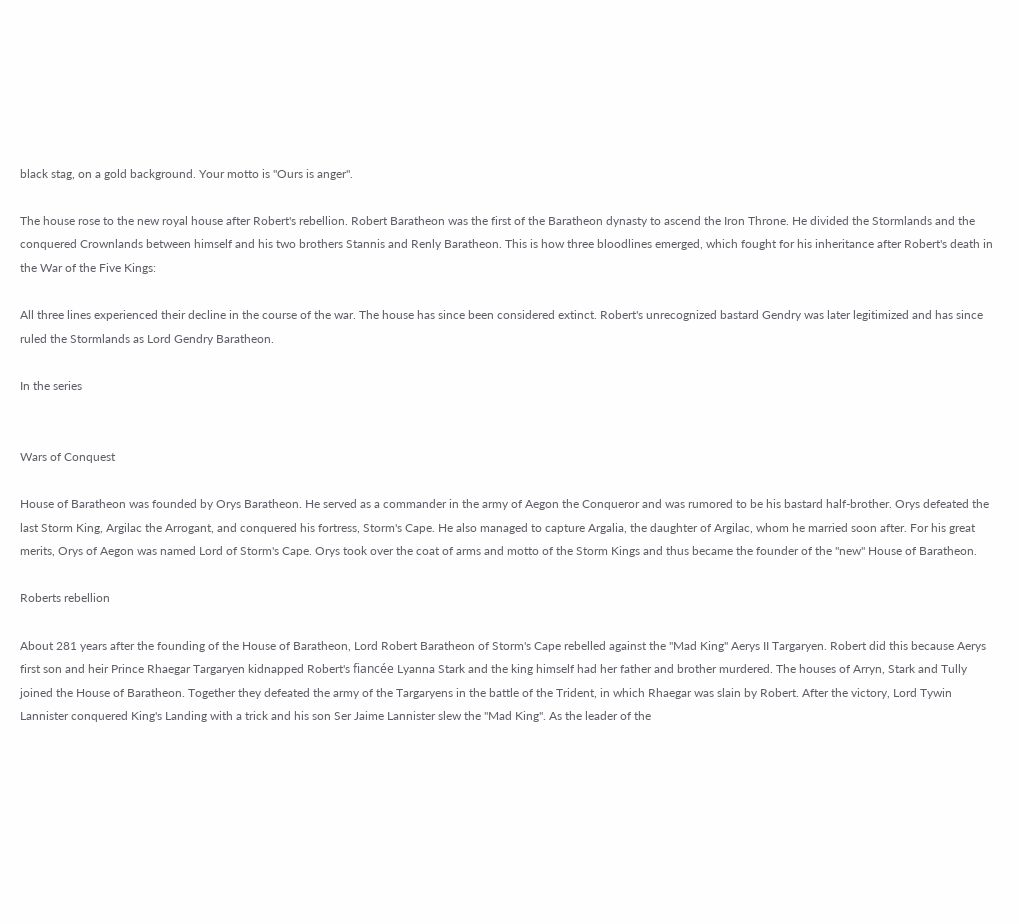black stag, on a gold background. Your motto is "Ours is anger".

The house rose to the new royal house after Robert's rebellion. Robert Baratheon was the first of the Baratheon dynasty to ascend the Iron Throne. He divided the Stormlands and the conquered Crownlands between himself and his two brothers Stannis and Renly Baratheon. This is how three bloodlines emerged, which fought for his inheritance after Robert's death in the War of the Five Kings:

All three lines experienced their decline in the course of the war. The house has since been considered extinct. Robert's unrecognized bastard Gendry was later legitimized and has since ruled the Stormlands as Lord Gendry Baratheon.

In the series


Wars of Conquest

House of Baratheon was founded by Orys Baratheon. He served as a commander in the army of Aegon the Conqueror and was rumored to be his bastard half-brother. Orys defeated the last Storm King, Argilac the Arrogant, and conquered his fortress, Storm's Cape. He also managed to capture Argalia, the daughter of Argilac, whom he married soon after. For his great merits, Orys of Aegon was named Lord of Storm's Cape. Orys took over the coat of arms and motto of the Storm Kings and thus became the founder of the "new" House of Baratheon.

Roberts rebellion

About 281 years after the founding of the House of Baratheon, Lord Robert Baratheon of Storm's Cape rebelled against the "Mad King" Aerys II Targaryen. Robert did this because Aerys first son and heir Prince Rhaegar Targaryen kidnapped Robert's fiancée Lyanna Stark and the king himself had her father and brother murdered. The houses of Arryn, Stark and Tully joined the House of Baratheon. Together they defeated the army of the Targaryens in the battle of the Trident, in which Rhaegar was slain by Robert. After the victory, Lord Tywin Lannister conquered King's Landing with a trick and his son Ser Jaime Lannister slew the "Mad King". As the leader of the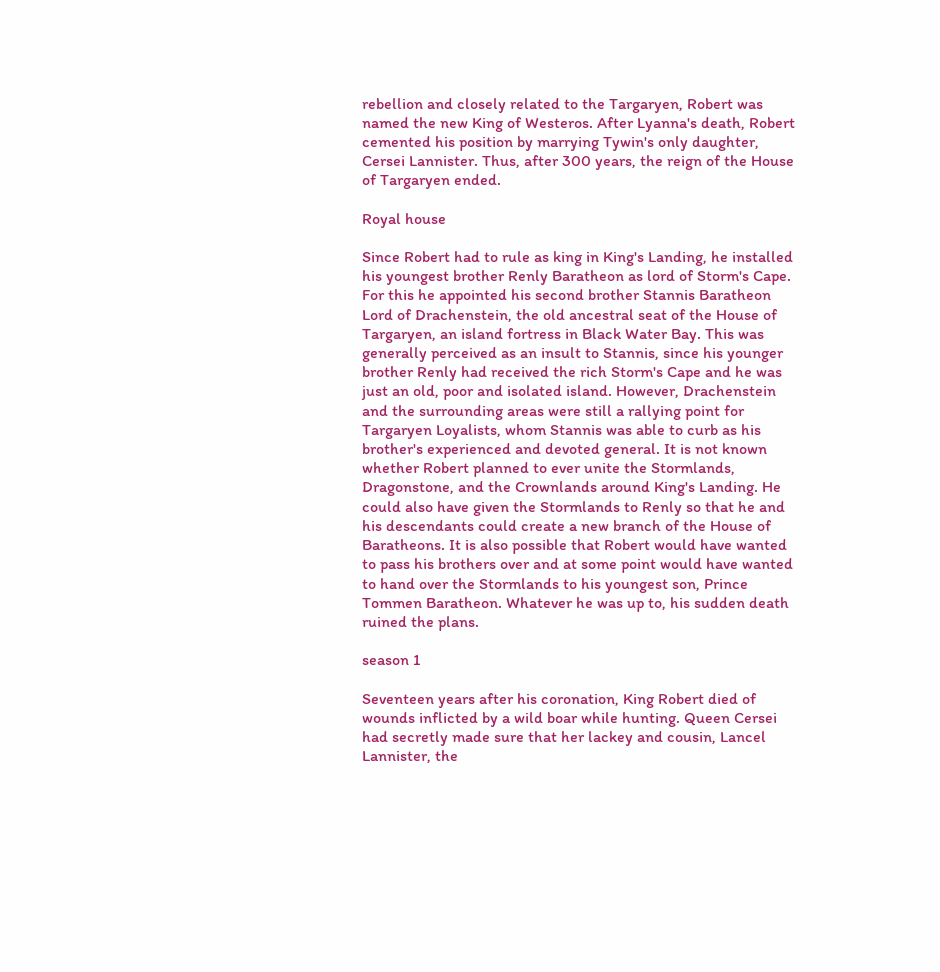rebellion and closely related to the Targaryen, Robert was named the new King of Westeros. After Lyanna's death, Robert cemented his position by marrying Tywin's only daughter, Cersei Lannister. Thus, after 300 years, the reign of the House of Targaryen ended.

Royal house

Since Robert had to rule as king in King's Landing, he installed his youngest brother Renly Baratheon as lord of Storm's Cape. For this he appointed his second brother Stannis Baratheon Lord of Drachenstein, the old ancestral seat of the House of Targaryen, an island fortress in Black Water Bay. This was generally perceived as an insult to Stannis, since his younger brother Renly had received the rich Storm's Cape and he was just an old, poor and isolated island. However, Drachenstein and the surrounding areas were still a rallying point for Targaryen Loyalists, whom Stannis was able to curb as his brother's experienced and devoted general. It is not known whether Robert planned to ever unite the Stormlands, Dragonstone, and the Crownlands around King's Landing. He could also have given the Stormlands to Renly so that he and his descendants could create a new branch of the House of Baratheons. It is also possible that Robert would have wanted to pass his brothers over and at some point would have wanted to hand over the Stormlands to his youngest son, Prince Tommen Baratheon. Whatever he was up to, his sudden death ruined the plans.

season 1

Seventeen years after his coronation, King Robert died of wounds inflicted by a wild boar while hunting. Queen Cersei had secretly made sure that her lackey and cousin, Lancel Lannister, the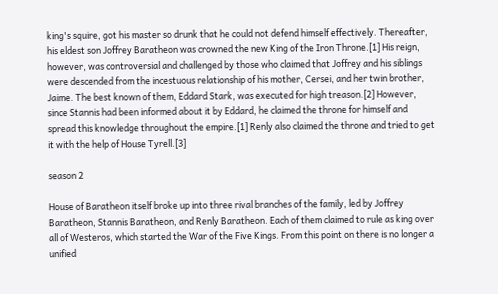king's squire, got his master so drunk that he could not defend himself effectively. Thereafter, his eldest son Joffrey Baratheon was crowned the new King of the Iron Throne.[1] His reign, however, was controversial and challenged by those who claimed that Joffrey and his siblings were descended from the incestuous relationship of his mother, Cersei, and her twin brother, Jaime. The best known of them, Eddard Stark, was executed for high treason.[2] However, since Stannis had been informed about it by Eddard, he claimed the throne for himself and spread this knowledge throughout the empire.[1] Renly also claimed the throne and tried to get it with the help of House Tyrell.[3]

season 2

House of Baratheon itself broke up into three rival branches of the family, led by Joffrey Baratheon, Stannis Baratheon, and Renly Baratheon. Each of them claimed to rule as king over all of Westeros, which started the War of the Five Kings. From this point on there is no longer a unified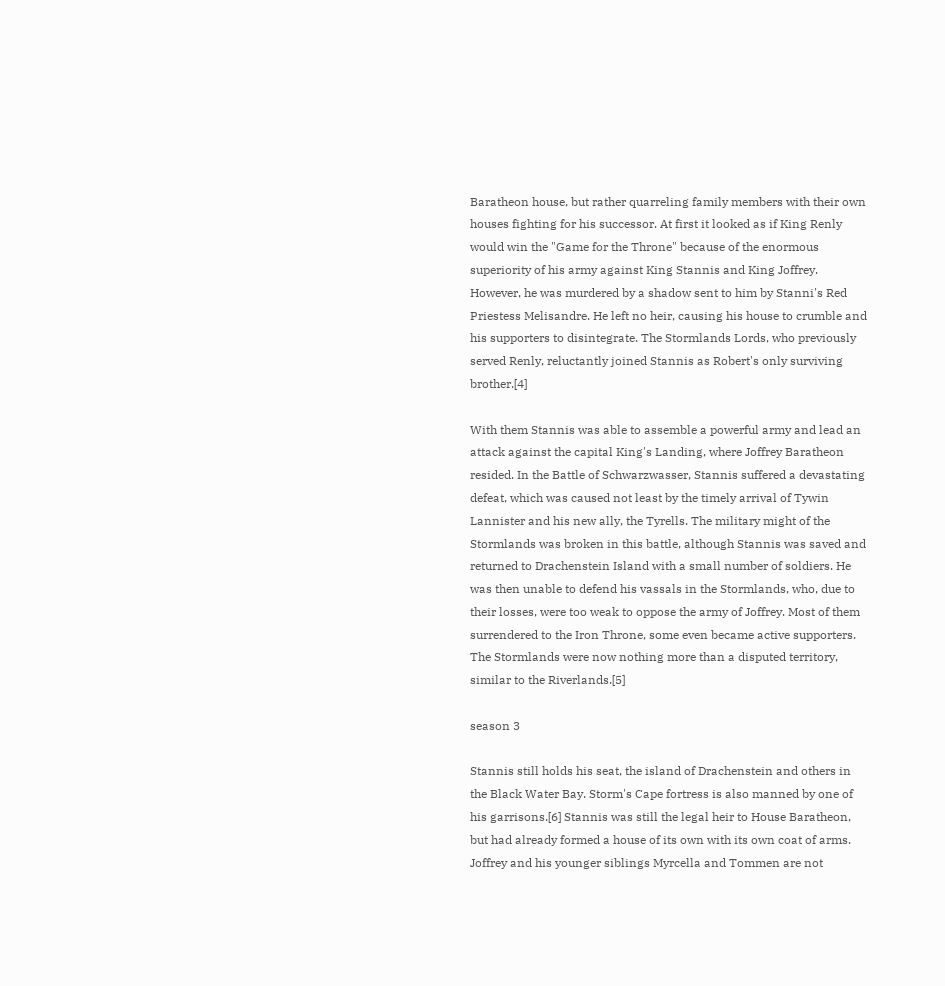Baratheon house, but rather quarreling family members with their own houses fighting for his successor. At first it looked as if King Renly would win the "Game for the Throne" because of the enormous superiority of his army against King Stannis and King Joffrey. However, he was murdered by a shadow sent to him by Stanni's Red Priestess Melisandre. He left no heir, causing his house to crumble and his supporters to disintegrate. The Stormlands Lords, who previously served Renly, reluctantly joined Stannis as Robert's only surviving brother.[4]

With them Stannis was able to assemble a powerful army and lead an attack against the capital King's Landing, where Joffrey Baratheon resided. In the Battle of Schwarzwasser, Stannis suffered a devastating defeat, which was caused not least by the timely arrival of Tywin Lannister and his new ally, the Tyrells. The military might of the Stormlands was broken in this battle, although Stannis was saved and returned to Drachenstein Island with a small number of soldiers. He was then unable to defend his vassals in the Stormlands, who, due to their losses, were too weak to oppose the army of Joffrey. Most of them surrendered to the Iron Throne, some even became active supporters. The Stormlands were now nothing more than a disputed territory, similar to the Riverlands.[5]

season 3

Stannis still holds his seat, the island of Drachenstein and others in the Black Water Bay. Storm's Cape fortress is also manned by one of his garrisons.[6] Stannis was still the legal heir to House Baratheon, but had already formed a house of its own with its own coat of arms. Joffrey and his younger siblings Myrcella and Tommen are not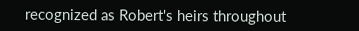recognized as Robert's heirs throughout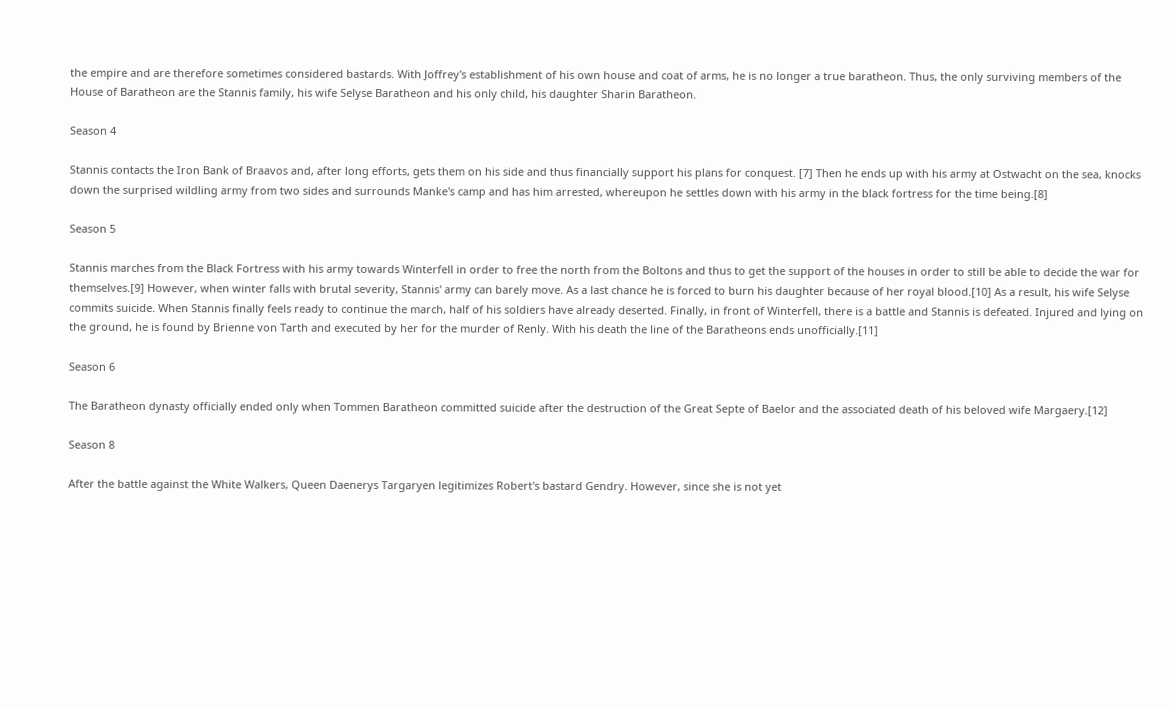the empire and are therefore sometimes considered bastards. With Joffrey's establishment of his own house and coat of arms, he is no longer a true baratheon. Thus, the only surviving members of the House of Baratheon are the Stannis family, his wife Selyse Baratheon and his only child, his daughter Sharin Baratheon.

Season 4

Stannis contacts the Iron Bank of Braavos and, after long efforts, gets them on his side and thus financially support his plans for conquest. [7] Then he ends up with his army at Ostwacht on the sea, knocks down the surprised wildling army from two sides and surrounds Manke's camp and has him arrested, whereupon he settles down with his army in the black fortress for the time being.[8]

Season 5

Stannis marches from the Black Fortress with his army towards Winterfell in order to free the north from the Boltons and thus to get the support of the houses in order to still be able to decide the war for themselves.[9] However, when winter falls with brutal severity, Stannis' army can barely move. As a last chance he is forced to burn his daughter because of her royal blood.[10] As a result, his wife Selyse commits suicide. When Stannis finally feels ready to continue the march, half of his soldiers have already deserted. Finally, in front of Winterfell, there is a battle and Stannis is defeated. Injured and lying on the ground, he is found by Brienne von Tarth and executed by her for the murder of Renly. With his death the line of the Baratheons ends unofficially.[11]

Season 6

The Baratheon dynasty officially ended only when Tommen Baratheon committed suicide after the destruction of the Great Septe of Baelor and the associated death of his beloved wife Margaery.[12]

Season 8

After the battle against the White Walkers, Queen Daenerys Targaryen legitimizes Robert's bastard Gendry. However, since she is not yet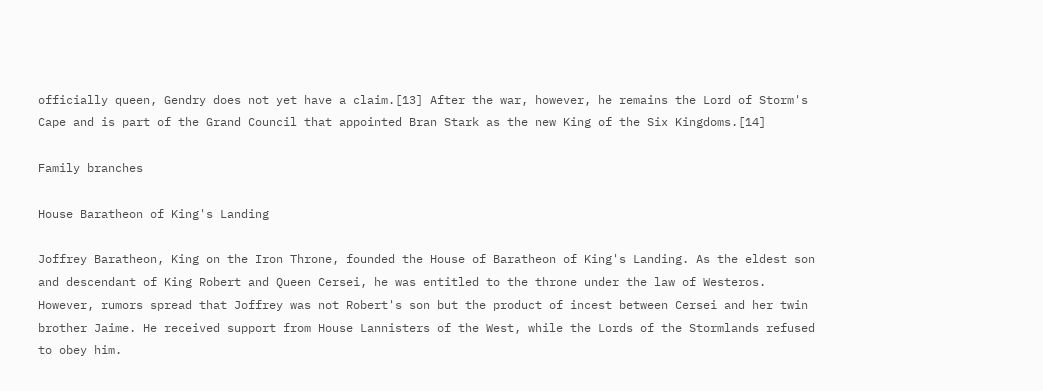officially queen, Gendry does not yet have a claim.[13] After the war, however, he remains the Lord of Storm's Cape and is part of the Grand Council that appointed Bran Stark as the new King of the Six Kingdoms.[14]

Family branches

House Baratheon of King's Landing

Joffrey Baratheon, King on the Iron Throne, founded the House of Baratheon of King's Landing. As the eldest son and descendant of King Robert and Queen Cersei, he was entitled to the throne under the law of Westeros. However, rumors spread that Joffrey was not Robert's son but the product of incest between Cersei and her twin brother Jaime. He received support from House Lannisters of the West, while the Lords of the Stormlands refused to obey him.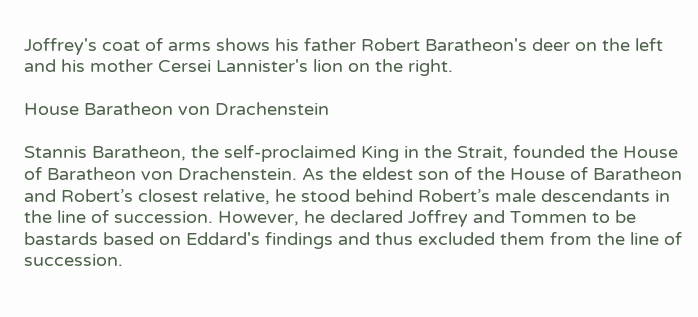Joffrey's coat of arms shows his father Robert Baratheon's deer on the left and his mother Cersei Lannister's lion on the right.

House Baratheon von Drachenstein

Stannis Baratheon, the self-proclaimed King in the Strait, founded the House of Baratheon von Drachenstein. As the eldest son of the House of Baratheon and Robert’s closest relative, he stood behind Robert’s male descendants in the line of succession. However, he declared Joffrey and Tommen to be bastards based on Eddard's findings and thus excluded them from the line of succession.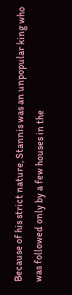Because of his strict nature, Stannis was an unpopular king who was followed only by a few houses in the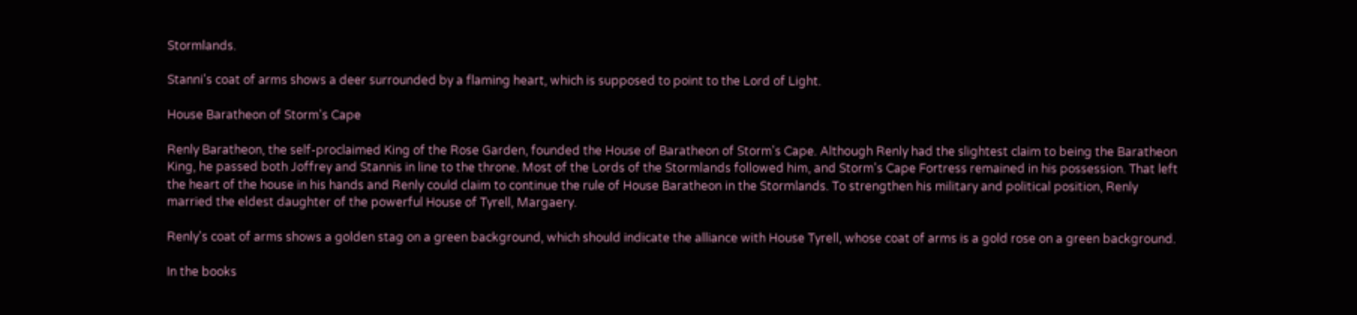Stormlands.

Stanni's coat of arms shows a deer surrounded by a flaming heart, which is supposed to point to the Lord of Light.

House Baratheon of Storm's Cape

Renly Baratheon, the self-proclaimed King of the Rose Garden, founded the House of Baratheon of Storm's Cape. Although Renly had the slightest claim to being the Baratheon King, he passed both Joffrey and Stannis in line to the throne. Most of the Lords of the Stormlands followed him, and Storm's Cape Fortress remained in his possession. That left the heart of the house in his hands and Renly could claim to continue the rule of House Baratheon in the Stormlands. To strengthen his military and political position, Renly married the eldest daughter of the powerful House of Tyrell, Margaery.

Renly's coat of arms shows a golden stag on a green background, which should indicate the alliance with House Tyrell, whose coat of arms is a gold rose on a green background.

In the books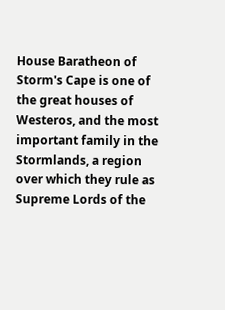House Baratheon of Storm's Cape is one of the great houses of Westeros, and the most important family in the Stormlands, a region over which they rule as Supreme Lords of the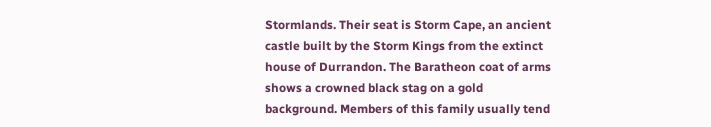Stormlands. Their seat is Storm Cape, an ancient castle built by the Storm Kings from the extinct house of Durrandon. The Baratheon coat of arms shows a crowned black stag on a gold background. Members of this family usually tend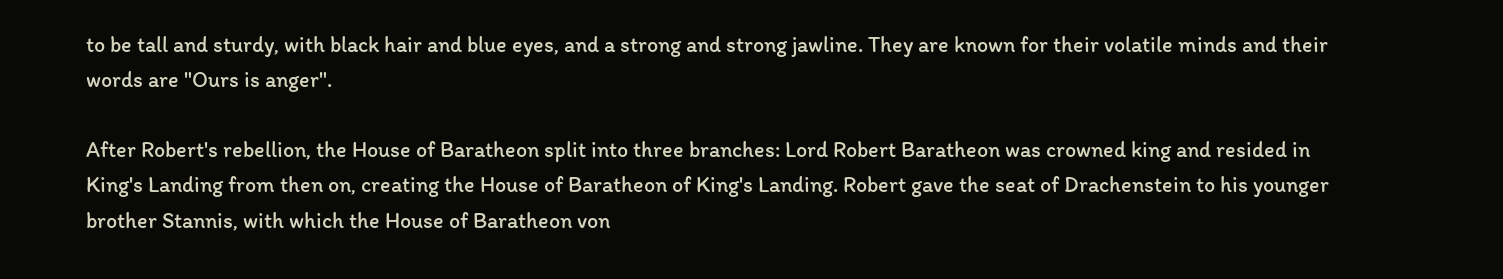to be tall and sturdy, with black hair and blue eyes, and a strong and strong jawline. They are known for their volatile minds and their words are "Ours is anger".

After Robert's rebellion, the House of Baratheon split into three branches: Lord Robert Baratheon was crowned king and resided in King's Landing from then on, creating the House of Baratheon of King's Landing. Robert gave the seat of Drachenstein to his younger brother Stannis, with which the House of Baratheon von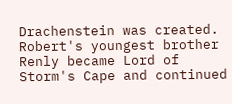Drachenstein was created. Robert's youngest brother Renly became Lord of Storm's Cape and continued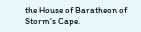the House of Baratheon of Storm's Cape.